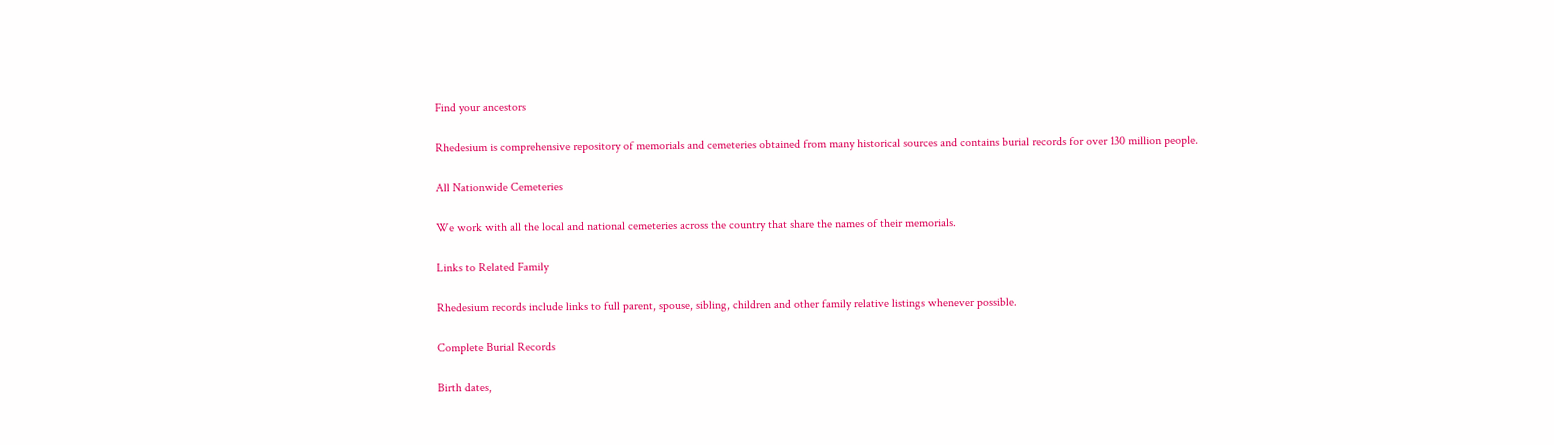Find your ancestors

Rhedesium is comprehensive repository of memorials and cemeteries obtained from many historical sources and contains burial records for over 130 million people.

All Nationwide Cemeteries

We work with all the local and national cemeteries across the country that share the names of their memorials.

Links to Related Family

Rhedesium records include links to full parent, spouse, sibling, children and other family relative listings whenever possible.

Complete Burial Records

Birth dates,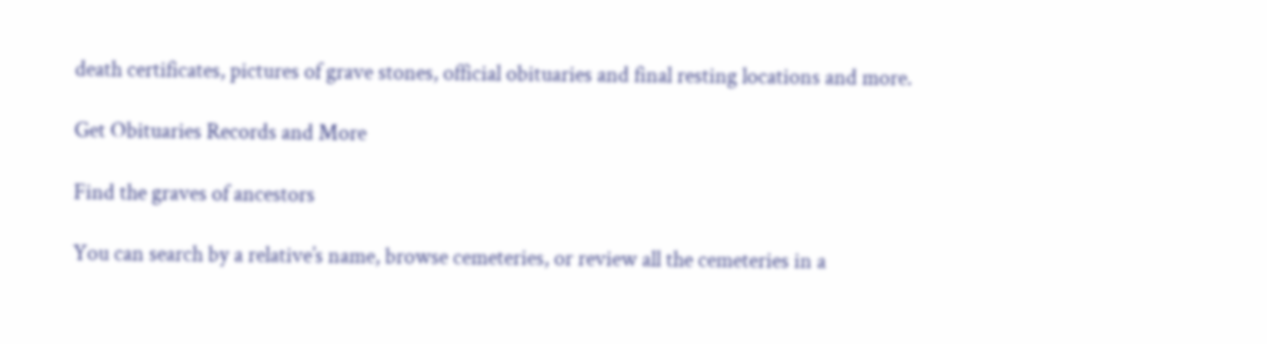death certificates, pictures of grave stones, official obituaries and final resting locations and more.

Get Obituaries Records and More

Find the graves of ancestors

You can search by a relative’s name, browse cemeteries, or review all the cemeteries in a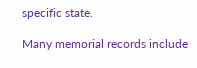specific state.

Many memorial records include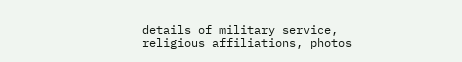details of military service, religious affiliations, photos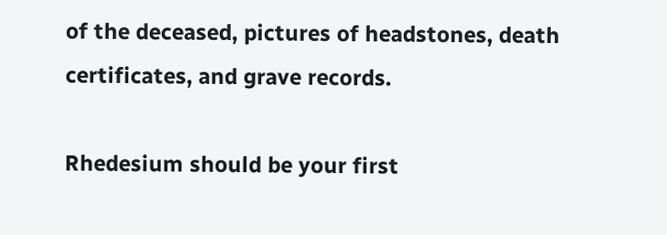of the deceased, pictures of headstones, death certificates, and grave records.

Rhedesium should be your first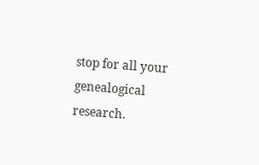stop for all your genealogical research.